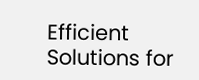Efficient Solutions for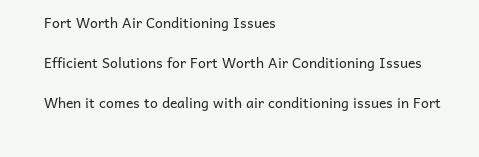Fort Worth Air Conditioning Issues

Efficient Solutions for Fort Worth Air Conditioning Issues

When it comes to dealing with air conditioning issues in Fort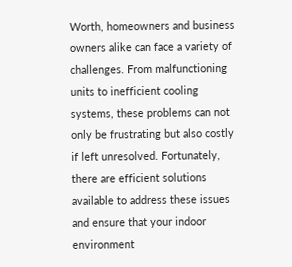Worth, homeowners and business owners alike can face a variety of challenges. From malfunctioning units to inefficient cooling systems, these problems can not only be frustrating but also costly if left unresolved. Fortunately, there are efficient solutions available to address these issues and ensure that your indoor environment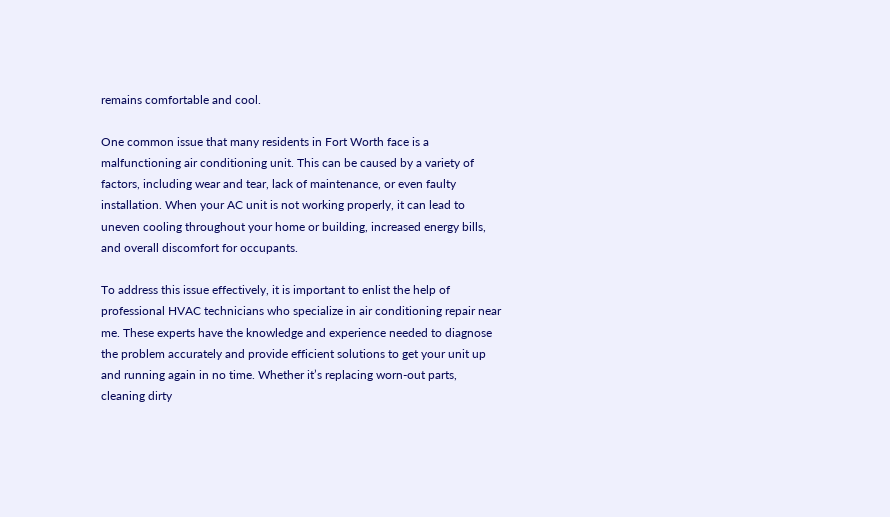remains comfortable and cool.

One common issue that many residents in Fort Worth face is a malfunctioning air conditioning unit. This can be caused by a variety of factors, including wear and tear, lack of maintenance, or even faulty installation. When your AC unit is not working properly, it can lead to uneven cooling throughout your home or building, increased energy bills, and overall discomfort for occupants.

To address this issue effectively, it is important to enlist the help of professional HVAC technicians who specialize in air conditioning repair near me. These experts have the knowledge and experience needed to diagnose the problem accurately and provide efficient solutions to get your unit up and running again in no time. Whether it’s replacing worn-out parts, cleaning dirty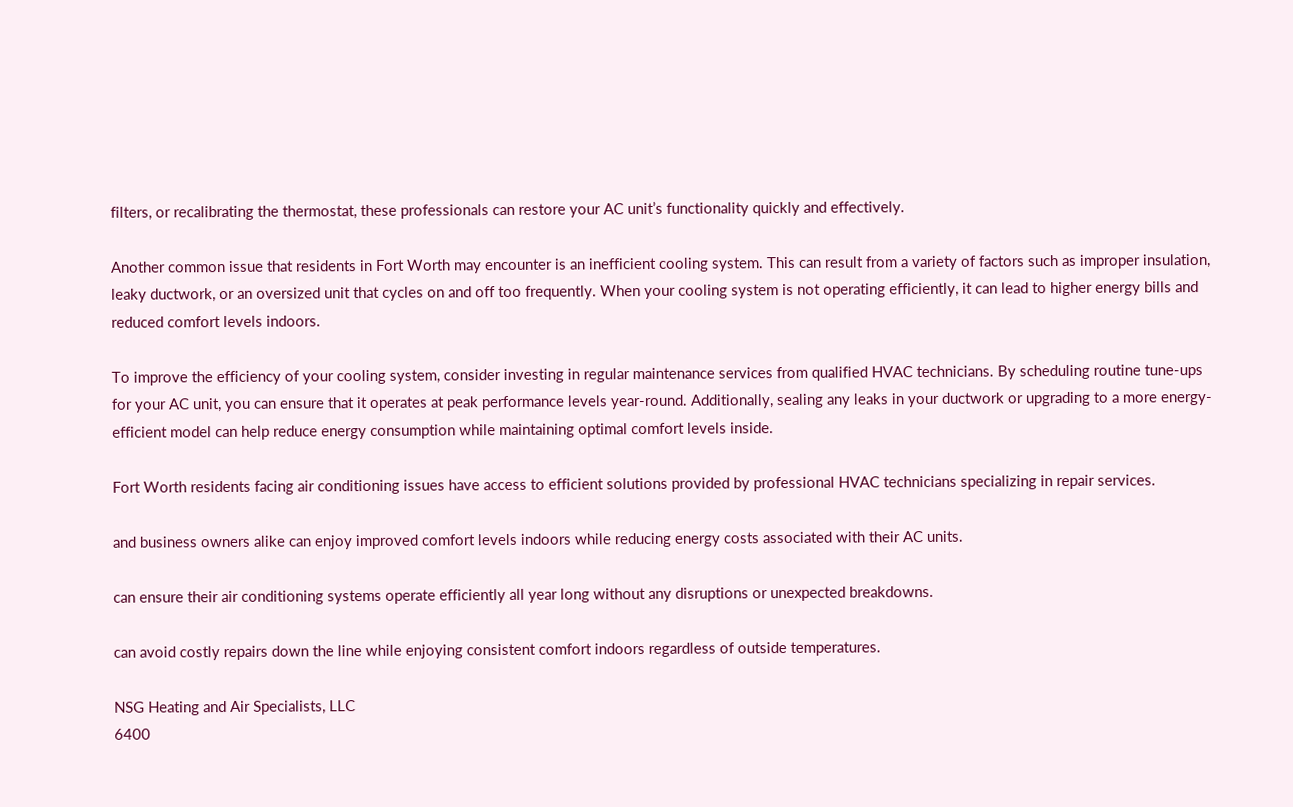filters, or recalibrating the thermostat, these professionals can restore your AC unit’s functionality quickly and effectively.

Another common issue that residents in Fort Worth may encounter is an inefficient cooling system. This can result from a variety of factors such as improper insulation, leaky ductwork, or an oversized unit that cycles on and off too frequently. When your cooling system is not operating efficiently, it can lead to higher energy bills and reduced comfort levels indoors.

To improve the efficiency of your cooling system, consider investing in regular maintenance services from qualified HVAC technicians. By scheduling routine tune-ups for your AC unit, you can ensure that it operates at peak performance levels year-round. Additionally, sealing any leaks in your ductwork or upgrading to a more energy-efficient model can help reduce energy consumption while maintaining optimal comfort levels inside.

Fort Worth residents facing air conditioning issues have access to efficient solutions provided by professional HVAC technicians specializing in repair services.

and business owners alike can enjoy improved comfort levels indoors while reducing energy costs associated with their AC units.

can ensure their air conditioning systems operate efficiently all year long without any disruptions or unexpected breakdowns.

can avoid costly repairs down the line while enjoying consistent comfort indoors regardless of outside temperatures.

NSG Heating and Air Specialists, LLC
6400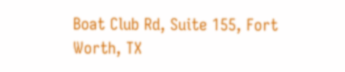Boat Club Rd, Suite 155, Fort Worth, TX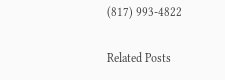(817) 993-4822

Related Posts